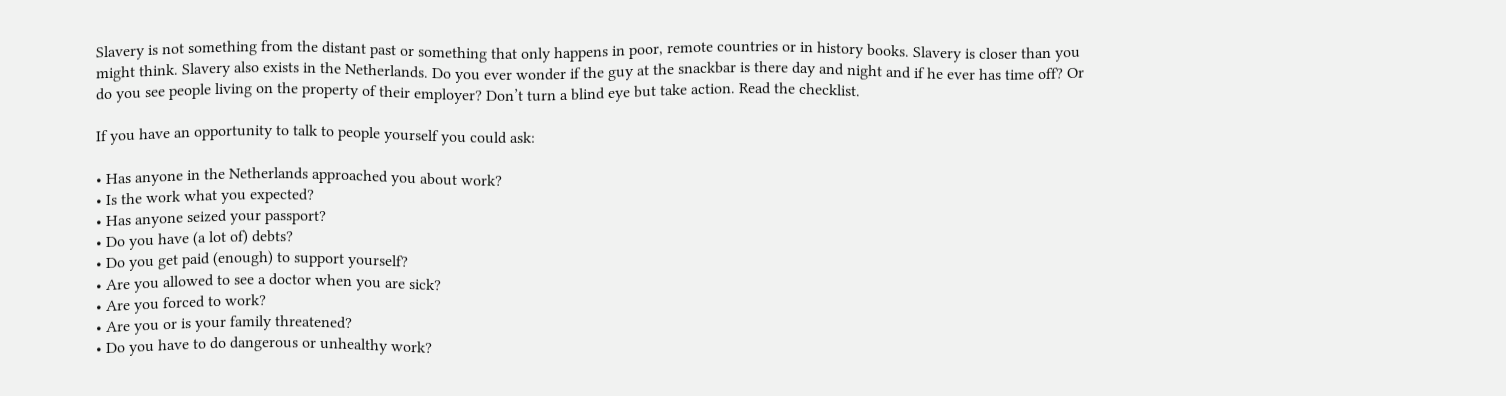Slavery is not something from the distant past or something that only happens in poor, remote countries or in history books. Slavery is closer than you might think. Slavery also exists in the Netherlands. Do you ever wonder if the guy at the snackbar is there day and night and if he ever has time off? Or do you see people living on the property of their employer? Don’t turn a blind eye but take action. Read the checklist.

If you have an opportunity to talk to people yourself you could ask:

• Has anyone in the Netherlands approached you about work?
• Is the work what you expected?
• Has anyone seized your passport?
• Do you have (a lot of) debts?
• Do you get paid (enough) to support yourself?
• Are you allowed to see a doctor when you are sick?
• Are you forced to work?
• Are you or is your family threatened?
• Do you have to do dangerous or unhealthy work?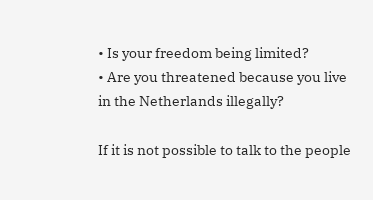• Is your freedom being limited?
• Are you threatened because you live in the Netherlands illegally?

If it is not possible to talk to the people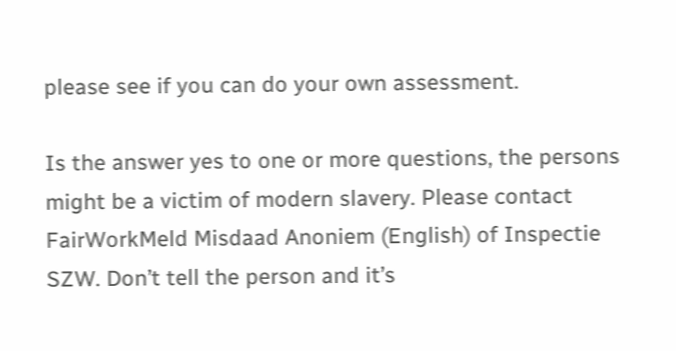please see if you can do your own assessment.

Is the answer yes to one or more questions, the persons might be a victim of modern slavery. Please contact FairWorkMeld Misdaad Anoniem (English) of Inspectie SZW. Don’t tell the person and it’s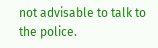not advisable to talk to the police.